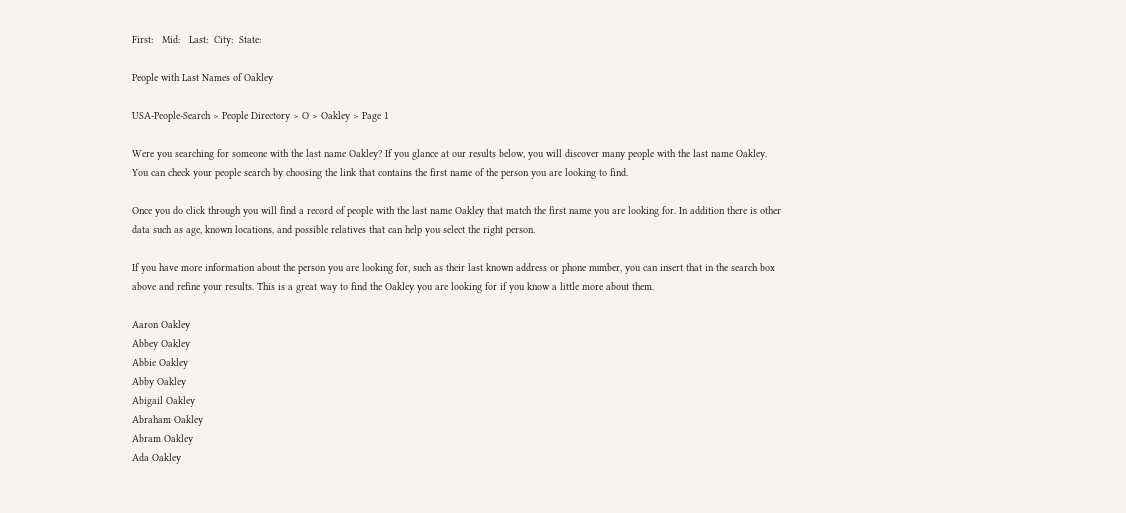First:   Mid:   Last:  City:  State:

People with Last Names of Oakley

USA-People-Search > People Directory > O > Oakley > Page 1

Were you searching for someone with the last name Oakley? If you glance at our results below, you will discover many people with the last name Oakley. You can check your people search by choosing the link that contains the first name of the person you are looking to find.

Once you do click through you will find a record of people with the last name Oakley that match the first name you are looking for. In addition there is other data such as age, known locations, and possible relatives that can help you select the right person.

If you have more information about the person you are looking for, such as their last known address or phone number, you can insert that in the search box above and refine your results. This is a great way to find the Oakley you are looking for if you know a little more about them.

Aaron Oakley
Abbey Oakley
Abbie Oakley
Abby Oakley
Abigail Oakley
Abraham Oakley
Abram Oakley
Ada Oakley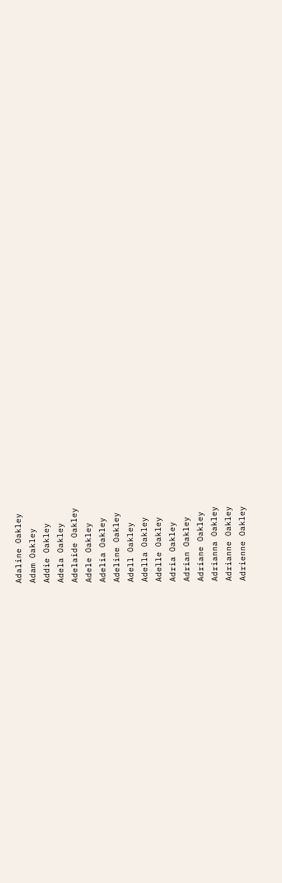Adaline Oakley
Adam Oakley
Addie Oakley
Adela Oakley
Adelaide Oakley
Adele Oakley
Adelia Oakley
Adeline Oakley
Adell Oakley
Adella Oakley
Adelle Oakley
Adria Oakley
Adrian Oakley
Adriane Oakley
Adrianna Oakley
Adrianne Oakley
Adrienne Oakley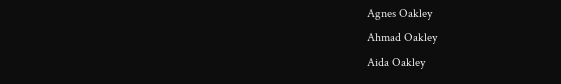Agnes Oakley
Ahmad Oakley
Aida Oakley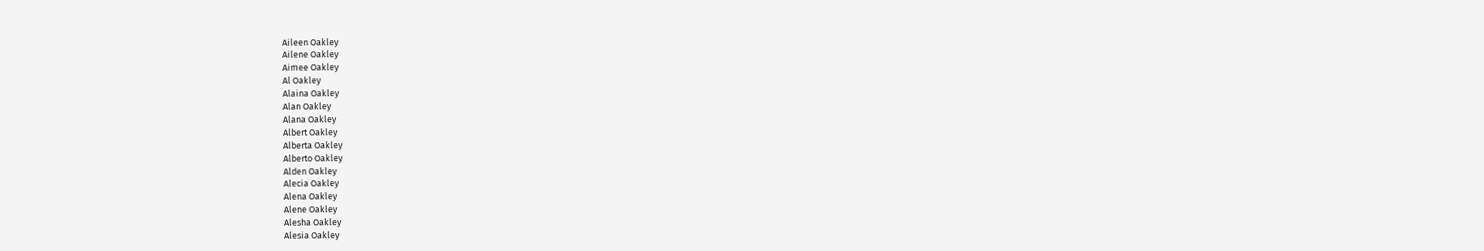Aileen Oakley
Ailene Oakley
Aimee Oakley
Al Oakley
Alaina Oakley
Alan Oakley
Alana Oakley
Albert Oakley
Alberta Oakley
Alberto Oakley
Alden Oakley
Alecia Oakley
Alena Oakley
Alene Oakley
Alesha Oakley
Alesia Oakley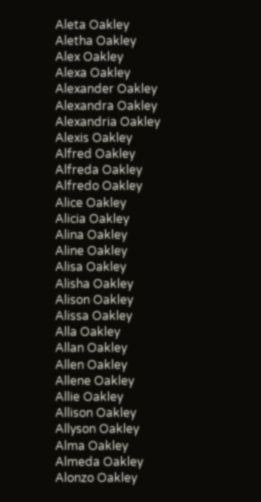Aleta Oakley
Aletha Oakley
Alex Oakley
Alexa Oakley
Alexander Oakley
Alexandra Oakley
Alexandria Oakley
Alexis Oakley
Alfred Oakley
Alfreda Oakley
Alfredo Oakley
Alice Oakley
Alicia Oakley
Alina Oakley
Aline Oakley
Alisa Oakley
Alisha Oakley
Alison Oakley
Alissa Oakley
Alla Oakley
Allan Oakley
Allen Oakley
Allene Oakley
Allie Oakley
Allison Oakley
Allyson Oakley
Alma Oakley
Almeda Oakley
Alonzo Oakley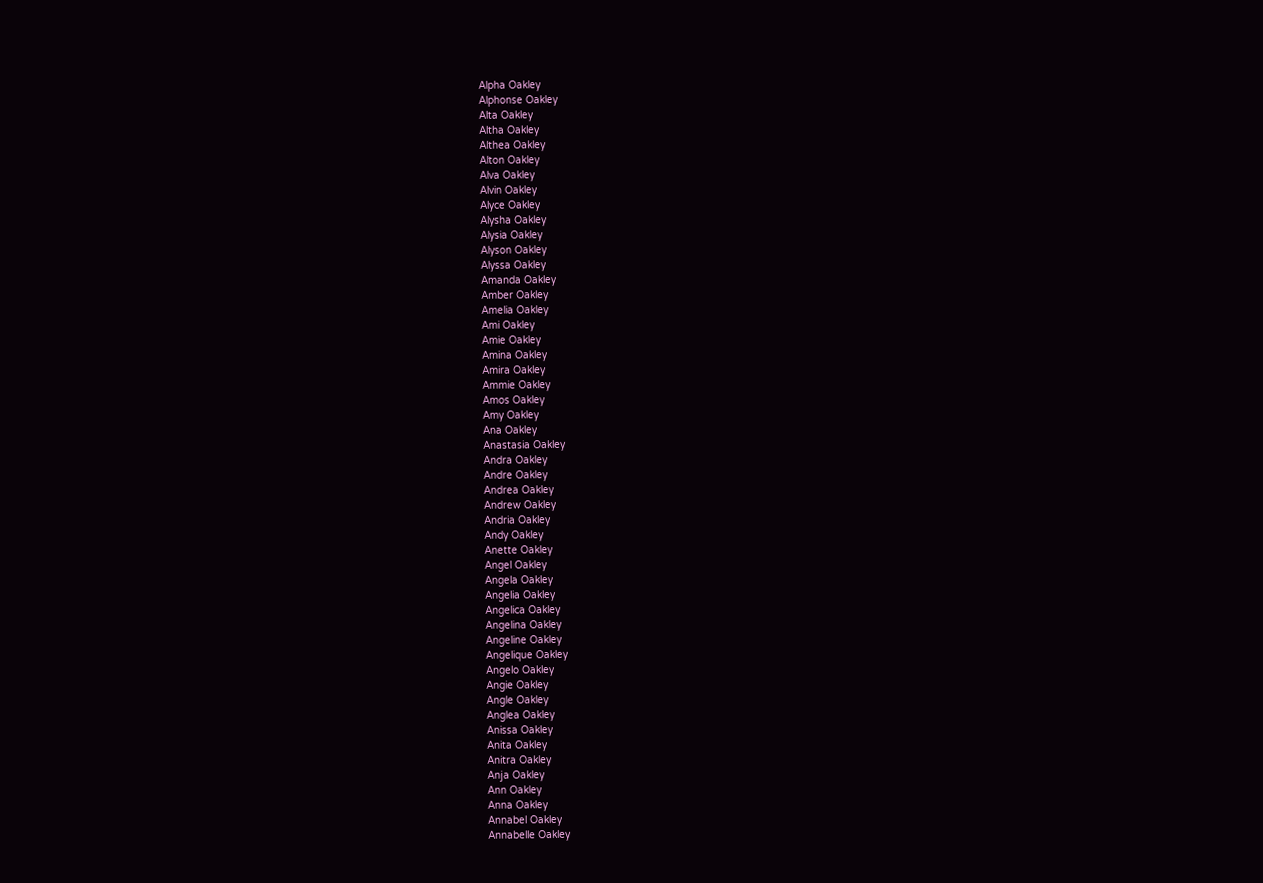Alpha Oakley
Alphonse Oakley
Alta Oakley
Altha Oakley
Althea Oakley
Alton Oakley
Alva Oakley
Alvin Oakley
Alyce Oakley
Alysha Oakley
Alysia Oakley
Alyson Oakley
Alyssa Oakley
Amanda Oakley
Amber Oakley
Amelia Oakley
Ami Oakley
Amie Oakley
Amina Oakley
Amira Oakley
Ammie Oakley
Amos Oakley
Amy Oakley
Ana Oakley
Anastasia Oakley
Andra Oakley
Andre Oakley
Andrea Oakley
Andrew Oakley
Andria Oakley
Andy Oakley
Anette Oakley
Angel Oakley
Angela Oakley
Angelia Oakley
Angelica Oakley
Angelina Oakley
Angeline Oakley
Angelique Oakley
Angelo Oakley
Angie Oakley
Angle Oakley
Anglea Oakley
Anissa Oakley
Anita Oakley
Anitra Oakley
Anja Oakley
Ann Oakley
Anna Oakley
Annabel Oakley
Annabelle Oakley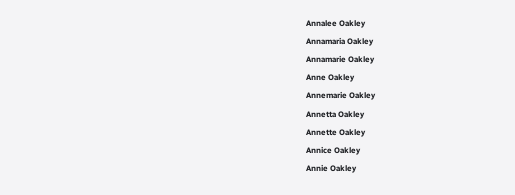Annalee Oakley
Annamaria Oakley
Annamarie Oakley
Anne Oakley
Annemarie Oakley
Annetta Oakley
Annette Oakley
Annice Oakley
Annie Oakley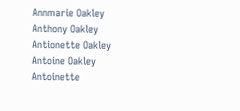Annmarie Oakley
Anthony Oakley
Antionette Oakley
Antoine Oakley
Antoinette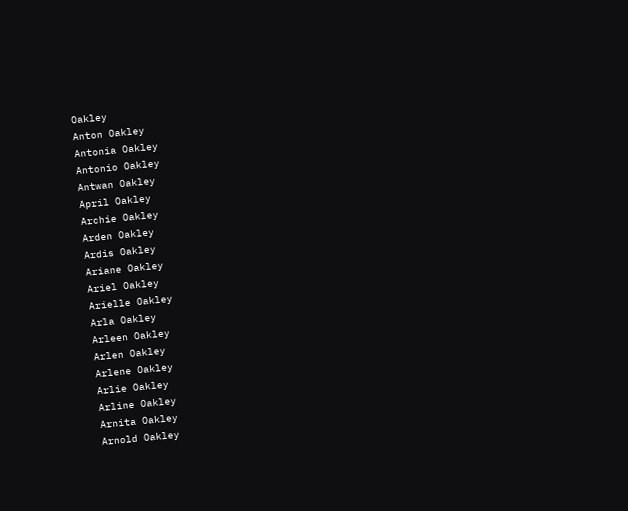Oakley
Anton Oakley
Antonia Oakley
Antonio Oakley
Antwan Oakley
April Oakley
Archie Oakley
Arden Oakley
Ardis Oakley
Ariane Oakley
Ariel Oakley
Arielle Oakley
Arla Oakley
Arleen Oakley
Arlen Oakley
Arlene Oakley
Arlie Oakley
Arline Oakley
Arnita Oakley
Arnold Oakley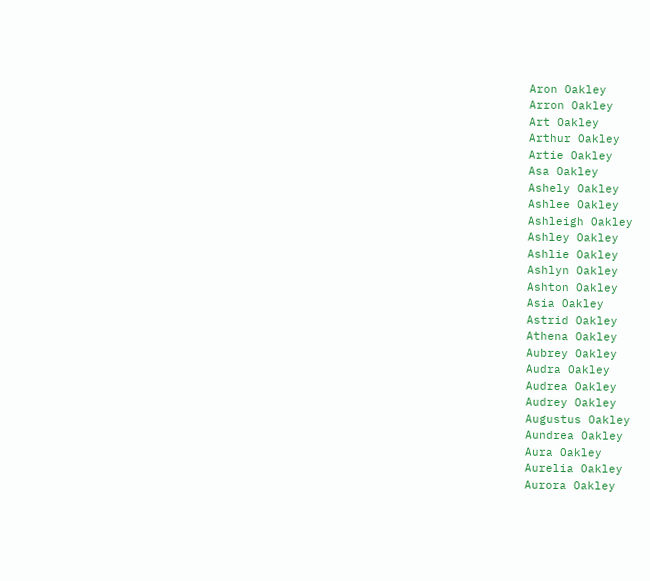Aron Oakley
Arron Oakley
Art Oakley
Arthur Oakley
Artie Oakley
Asa Oakley
Ashely Oakley
Ashlee Oakley
Ashleigh Oakley
Ashley Oakley
Ashlie Oakley
Ashlyn Oakley
Ashton Oakley
Asia Oakley
Astrid Oakley
Athena Oakley
Aubrey Oakley
Audra Oakley
Audrea Oakley
Audrey Oakley
Augustus Oakley
Aundrea Oakley
Aura Oakley
Aurelia Oakley
Aurora Oakley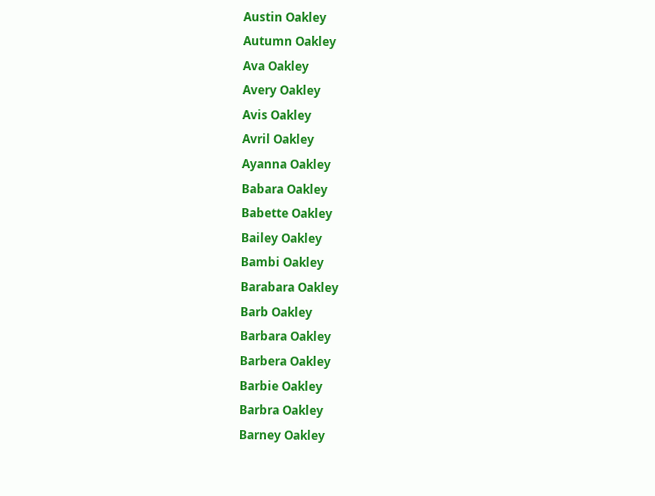Austin Oakley
Autumn Oakley
Ava Oakley
Avery Oakley
Avis Oakley
Avril Oakley
Ayanna Oakley
Babara Oakley
Babette Oakley
Bailey Oakley
Bambi Oakley
Barabara Oakley
Barb Oakley
Barbara Oakley
Barbera Oakley
Barbie Oakley
Barbra Oakley
Barney Oakley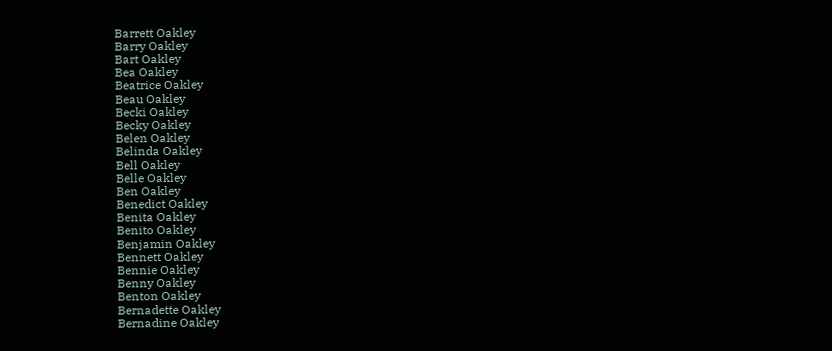Barrett Oakley
Barry Oakley
Bart Oakley
Bea Oakley
Beatrice Oakley
Beau Oakley
Becki Oakley
Becky Oakley
Belen Oakley
Belinda Oakley
Bell Oakley
Belle Oakley
Ben Oakley
Benedict Oakley
Benita Oakley
Benito Oakley
Benjamin Oakley
Bennett Oakley
Bennie Oakley
Benny Oakley
Benton Oakley
Bernadette Oakley
Bernadine Oakley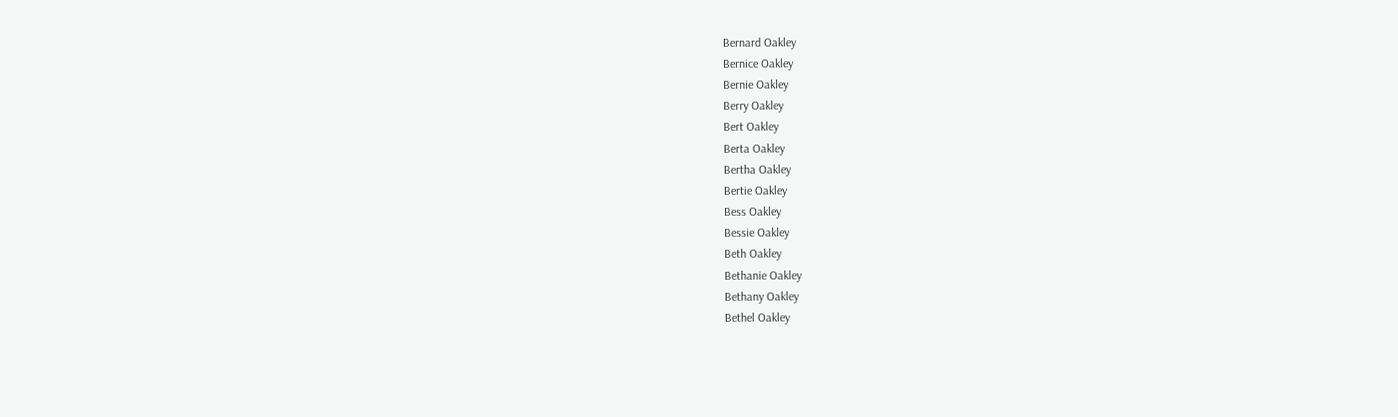Bernard Oakley
Bernice Oakley
Bernie Oakley
Berry Oakley
Bert Oakley
Berta Oakley
Bertha Oakley
Bertie Oakley
Bess Oakley
Bessie Oakley
Beth Oakley
Bethanie Oakley
Bethany Oakley
Bethel Oakley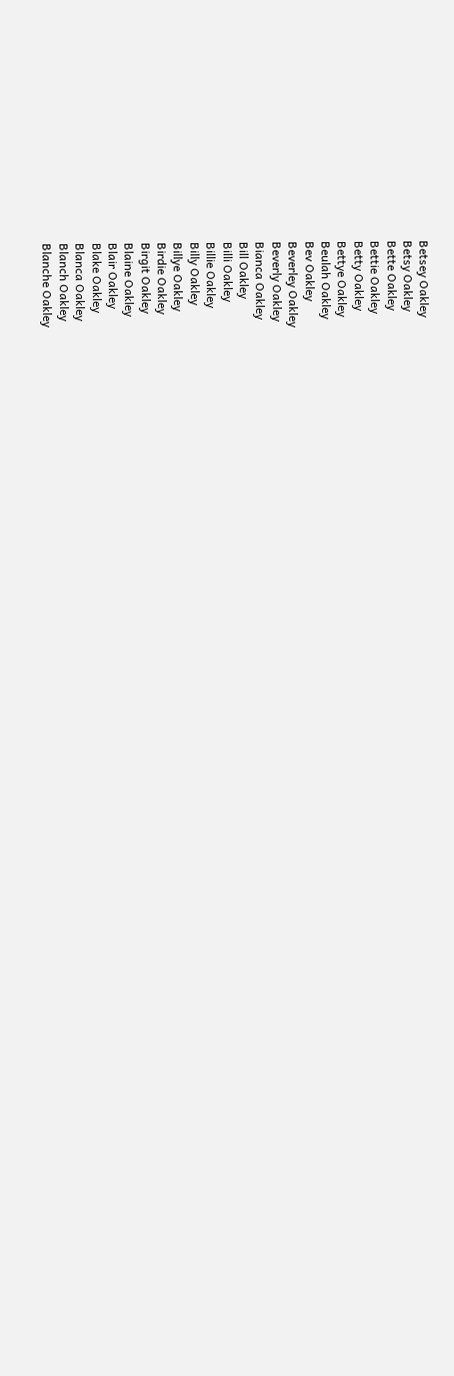Betsey Oakley
Betsy Oakley
Bette Oakley
Bettie Oakley
Betty Oakley
Bettye Oakley
Beulah Oakley
Bev Oakley
Beverley Oakley
Beverly Oakley
Bianca Oakley
Bill Oakley
Billi Oakley
Billie Oakley
Billy Oakley
Billye Oakley
Birdie Oakley
Birgit Oakley
Blaine Oakley
Blair Oakley
Blake Oakley
Blanca Oakley
Blanch Oakley
Blanche Oakley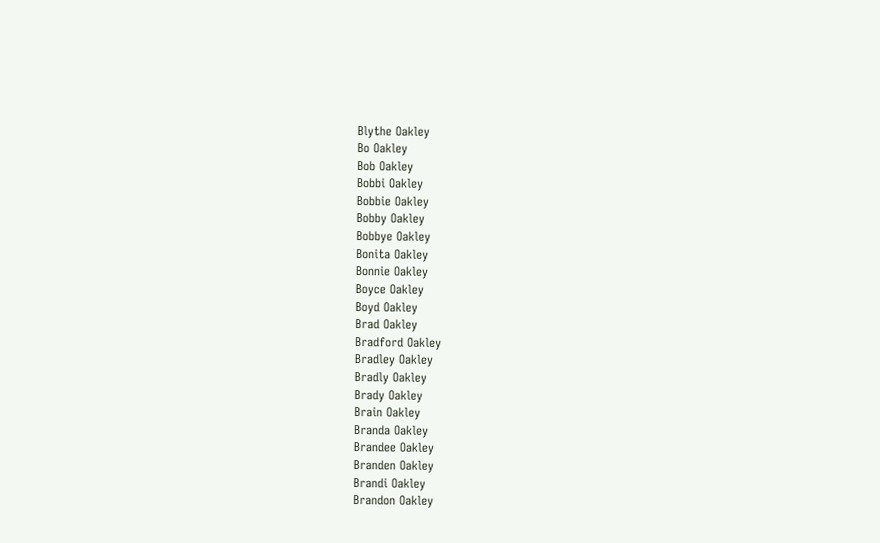Blythe Oakley
Bo Oakley
Bob Oakley
Bobbi Oakley
Bobbie Oakley
Bobby Oakley
Bobbye Oakley
Bonita Oakley
Bonnie Oakley
Boyce Oakley
Boyd Oakley
Brad Oakley
Bradford Oakley
Bradley Oakley
Bradly Oakley
Brady Oakley
Brain Oakley
Branda Oakley
Brandee Oakley
Branden Oakley
Brandi Oakley
Brandon Oakley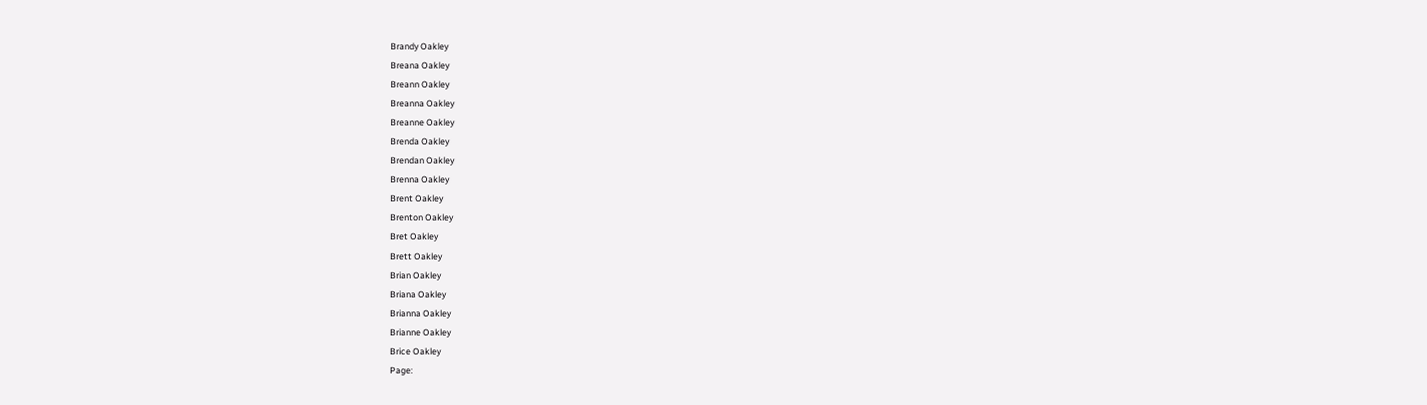Brandy Oakley
Breana Oakley
Breann Oakley
Breanna Oakley
Breanne Oakley
Brenda Oakley
Brendan Oakley
Brenna Oakley
Brent Oakley
Brenton Oakley
Bret Oakley
Brett Oakley
Brian Oakley
Briana Oakley
Brianna Oakley
Brianne Oakley
Brice Oakley
Page: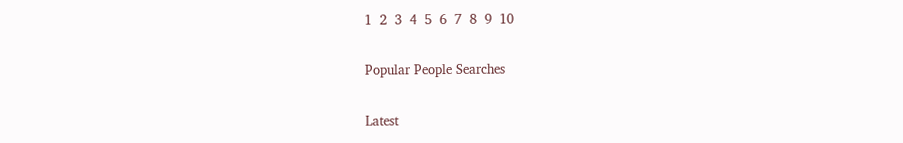1  2  3  4  5  6  7  8  9  10

Popular People Searches

Latest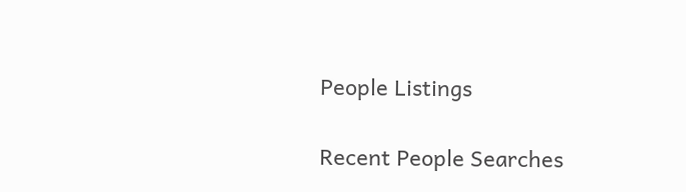People Listings

Recent People Searches